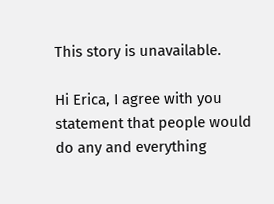This story is unavailable.

Hi Erica, I agree with you statement that people would do any and everything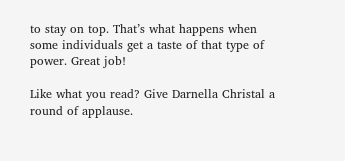to stay on top. That’s what happens when some individuals get a taste of that type of power. Great job!

Like what you read? Give Darnella Christal a round of applause.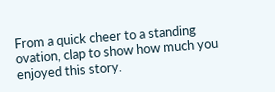From a quick cheer to a standing ovation, clap to show how much you enjoyed this story.